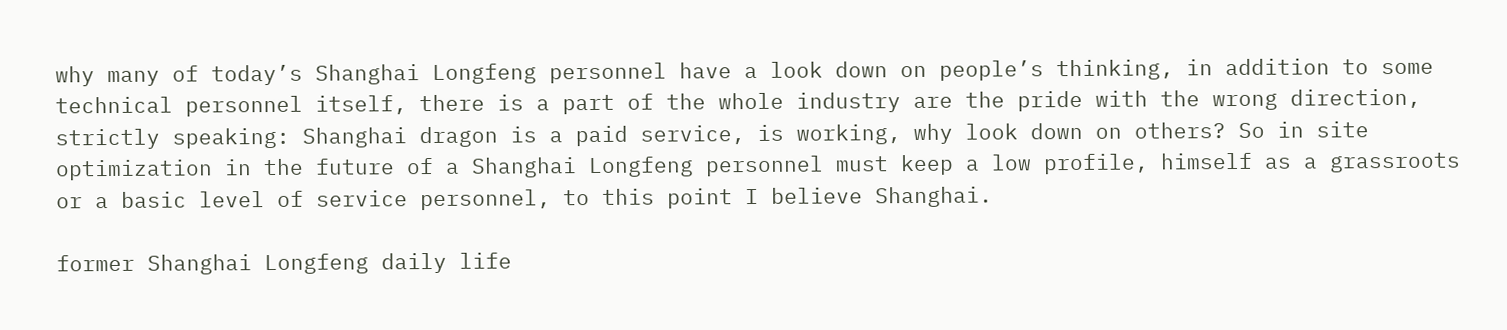why many of today’s Shanghai Longfeng personnel have a look down on people’s thinking, in addition to some technical personnel itself, there is a part of the whole industry are the pride with the wrong direction, strictly speaking: Shanghai dragon is a paid service, is working, why look down on others? So in site optimization in the future of a Shanghai Longfeng personnel must keep a low profile, himself as a grassroots or a basic level of service personnel, to this point I believe Shanghai.

former Shanghai Longfeng daily life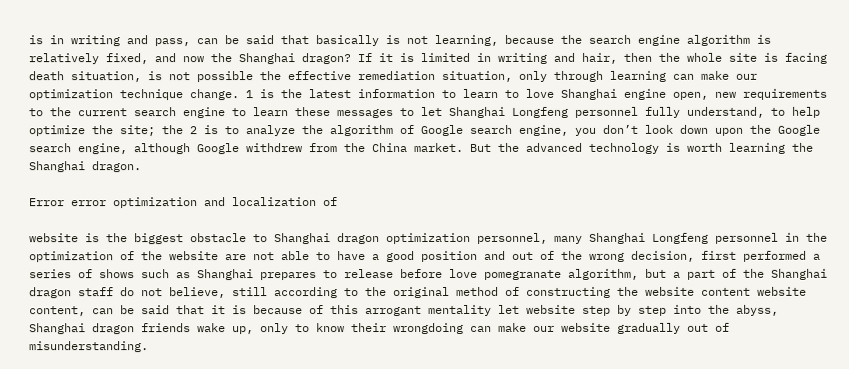is in writing and pass, can be said that basically is not learning, because the search engine algorithm is relatively fixed, and now the Shanghai dragon? If it is limited in writing and hair, then the whole site is facing death situation, is not possible the effective remediation situation, only through learning can make our optimization technique change. 1 is the latest information to learn to love Shanghai engine open, new requirements to the current search engine to learn these messages to let Shanghai Longfeng personnel fully understand, to help optimize the site; the 2 is to analyze the algorithm of Google search engine, you don’t look down upon the Google search engine, although Google withdrew from the China market. But the advanced technology is worth learning the Shanghai dragon.

Error error optimization and localization of

website is the biggest obstacle to Shanghai dragon optimization personnel, many Shanghai Longfeng personnel in the optimization of the website are not able to have a good position and out of the wrong decision, first performed a series of shows such as Shanghai prepares to release before love pomegranate algorithm, but a part of the Shanghai dragon staff do not believe, still according to the original method of constructing the website content website content, can be said that it is because of this arrogant mentality let website step by step into the abyss, Shanghai dragon friends wake up, only to know their wrongdoing can make our website gradually out of misunderstanding.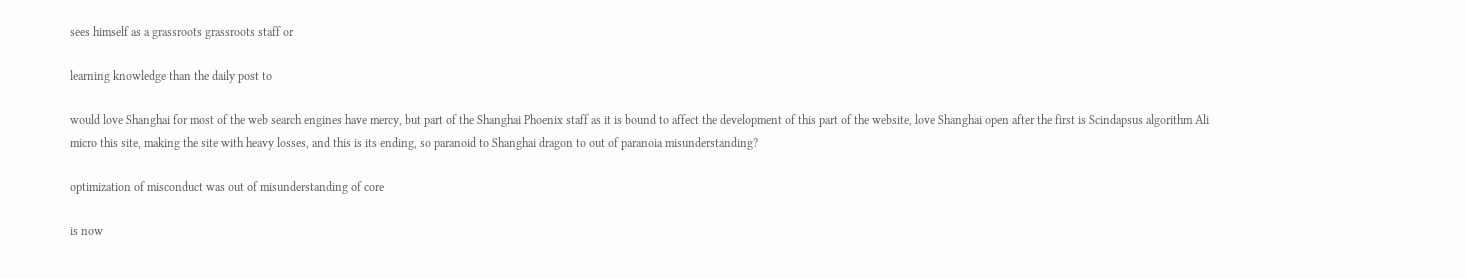sees himself as a grassroots grassroots staff or

learning knowledge than the daily post to

would love Shanghai for most of the web search engines have mercy, but part of the Shanghai Phoenix staff as it is bound to affect the development of this part of the website, love Shanghai open after the first is Scindapsus algorithm Ali micro this site, making the site with heavy losses, and this is its ending, so paranoid to Shanghai dragon to out of paranoia misunderstanding?

optimization of misconduct was out of misunderstanding of core

is now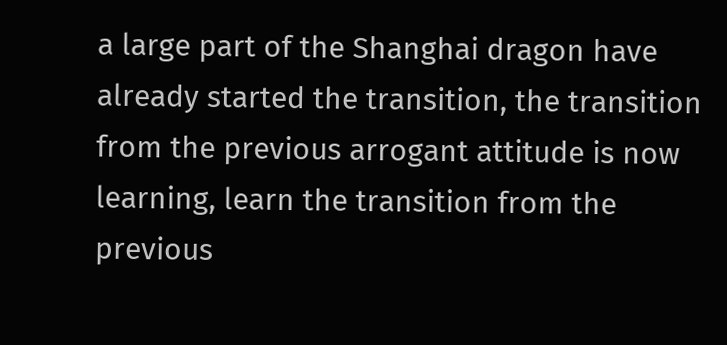a large part of the Shanghai dragon have already started the transition, the transition from the previous arrogant attitude is now learning, learn the transition from the previous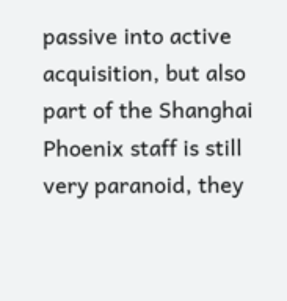passive into active acquisition, but also part of the Shanghai Phoenix staff is still very paranoid, they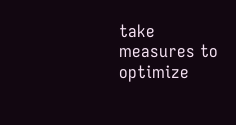take measures to optimize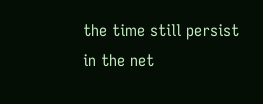the time still persist in the net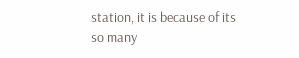station, it is because of its so many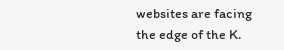websites are facing the edge of the K.